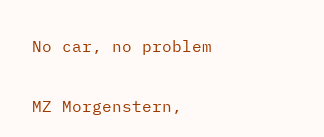No car, no problem

MZ Morgenstern,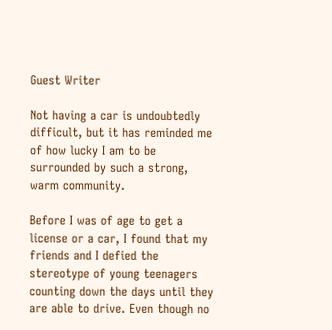Guest Writer

Not having a car is undoubtedly difficult, but it has reminded me of how lucky I am to be surrounded by such a strong, warm community.

Before I was of age to get a license or a car, I found that my friends and I defied the stereotype of young teenagers counting down the days until they are able to drive. Even though no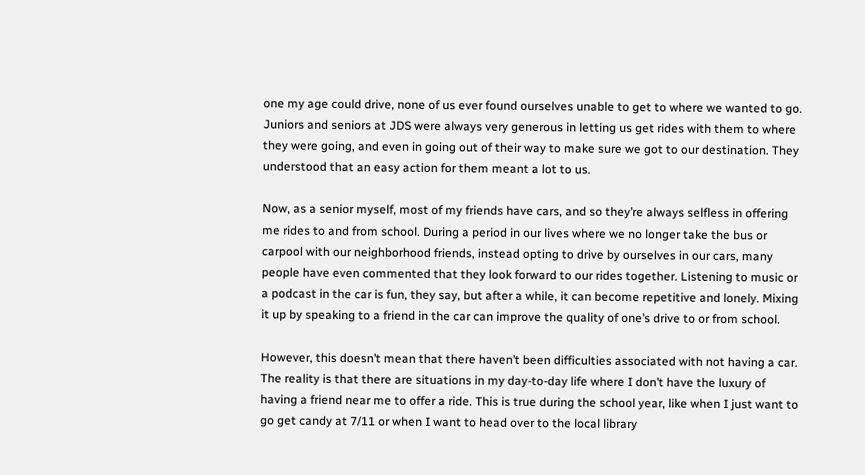one my age could drive, none of us ever found ourselves unable to get to where we wanted to go. Juniors and seniors at JDS were always very generous in letting us get rides with them to where they were going, and even in going out of their way to make sure we got to our destination. They understood that an easy action for them meant a lot to us.

Now, as a senior myself, most of my friends have cars, and so they’re always selfless in offering me rides to and from school. During a period in our lives where we no longer take the bus or carpool with our neighborhood friends, instead opting to drive by ourselves in our cars, many people have even commented that they look forward to our rides together. Listening to music or a podcast in the car is fun, they say, but after a while, it can become repetitive and lonely. Mixing it up by speaking to a friend in the car can improve the quality of one’s drive to or from school.

However, this doesn’t mean that there haven’t been difficulties associated with not having a car. The reality is that there are situations in my day-to-day life where I don’t have the luxury of having a friend near me to offer a ride. This is true during the school year, like when I just want to go get candy at 7/11 or when I want to head over to the local library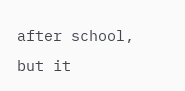after school, but it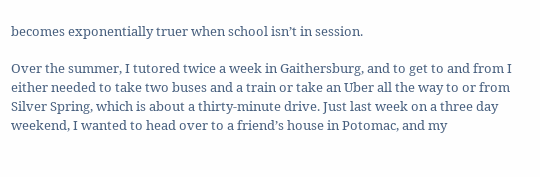becomes exponentially truer when school isn’t in session.

Over the summer, I tutored twice a week in Gaithersburg, and to get to and from I either needed to take two buses and a train or take an Uber all the way to or from Silver Spring, which is about a thirty-minute drive. Just last week on a three day weekend, I wanted to head over to a friend’s house in Potomac, and my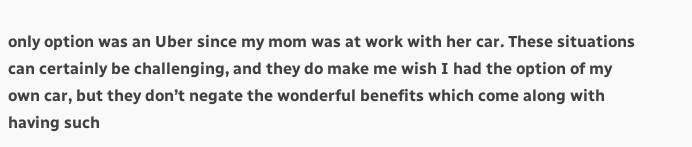only option was an Uber since my mom was at work with her car. These situations can certainly be challenging, and they do make me wish I had the option of my own car, but they don’t negate the wonderful benefits which come along with having such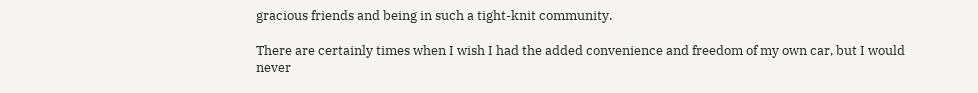gracious friends and being in such a tight-knit community.

There are certainly times when I wish I had the added convenience and freedom of my own car, but I would never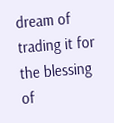dream of trading it for the blessing of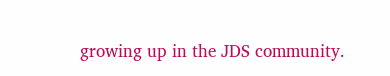growing up in the JDS community.